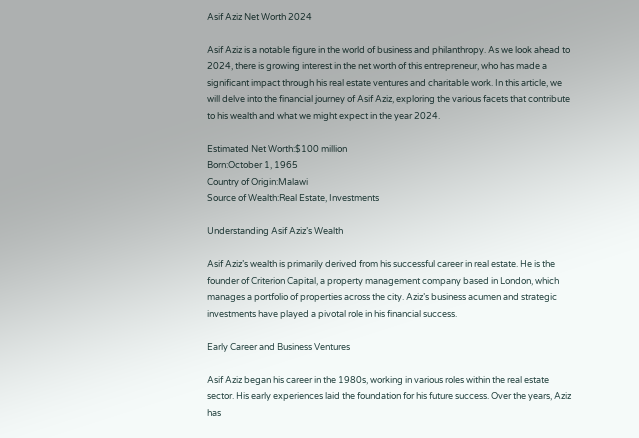Asif Aziz Net Worth 2024

Asif Aziz is a notable figure in the world of business and philanthropy. As we look ahead to 2024, there is growing interest in the net worth of this entrepreneur, who has made a significant impact through his real estate ventures and charitable work. In this article, we will delve into the financial journey of Asif Aziz, exploring the various facets that contribute to his wealth and what we might expect in the year 2024.

Estimated Net Worth:$100 million
Born:October 1, 1965
Country of Origin:Malawi
Source of Wealth:Real Estate, Investments

Understanding Asif Aziz’s Wealth

Asif Aziz’s wealth is primarily derived from his successful career in real estate. He is the founder of Criterion Capital, a property management company based in London, which manages a portfolio of properties across the city. Aziz’s business acumen and strategic investments have played a pivotal role in his financial success.

Early Career and Business Ventures

Asif Aziz began his career in the 1980s, working in various roles within the real estate sector. His early experiences laid the foundation for his future success. Over the years, Aziz has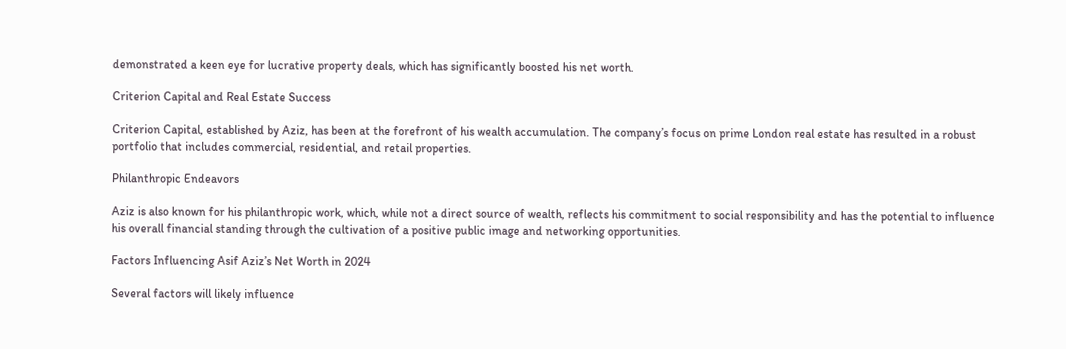demonstrated a keen eye for lucrative property deals, which has significantly boosted his net worth.

Criterion Capital and Real Estate Success

Criterion Capital, established by Aziz, has been at the forefront of his wealth accumulation. The company’s focus on prime London real estate has resulted in a robust portfolio that includes commercial, residential, and retail properties.

Philanthropic Endeavors

Aziz is also known for his philanthropic work, which, while not a direct source of wealth, reflects his commitment to social responsibility and has the potential to influence his overall financial standing through the cultivation of a positive public image and networking opportunities.

Factors Influencing Asif Aziz’s Net Worth in 2024

Several factors will likely influence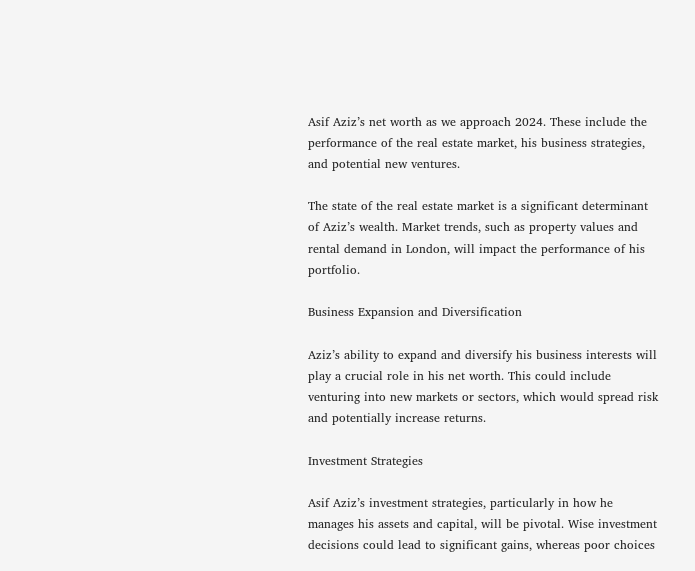Asif Aziz’s net worth as we approach 2024. These include the performance of the real estate market, his business strategies, and potential new ventures.

The state of the real estate market is a significant determinant of Aziz’s wealth. Market trends, such as property values and rental demand in London, will impact the performance of his portfolio.

Business Expansion and Diversification

Aziz’s ability to expand and diversify his business interests will play a crucial role in his net worth. This could include venturing into new markets or sectors, which would spread risk and potentially increase returns.

Investment Strategies

Asif Aziz’s investment strategies, particularly in how he manages his assets and capital, will be pivotal. Wise investment decisions could lead to significant gains, whereas poor choices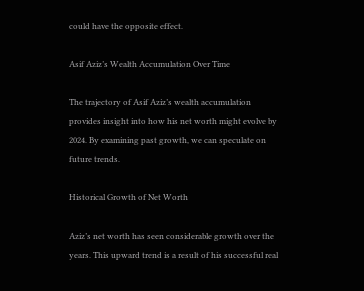could have the opposite effect.

Asif Aziz’s Wealth Accumulation Over Time

The trajectory of Asif Aziz’s wealth accumulation provides insight into how his net worth might evolve by 2024. By examining past growth, we can speculate on future trends.

Historical Growth of Net Worth

Aziz’s net worth has seen considerable growth over the years. This upward trend is a result of his successful real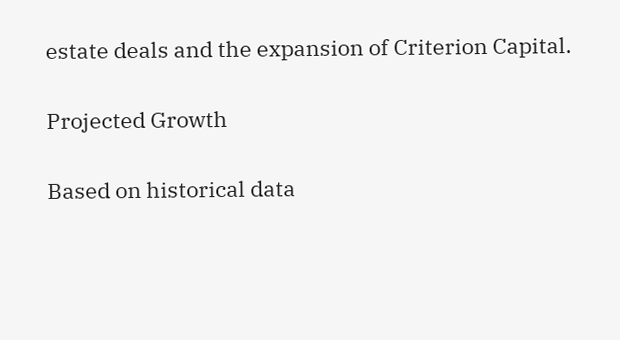estate deals and the expansion of Criterion Capital.

Projected Growth

Based on historical data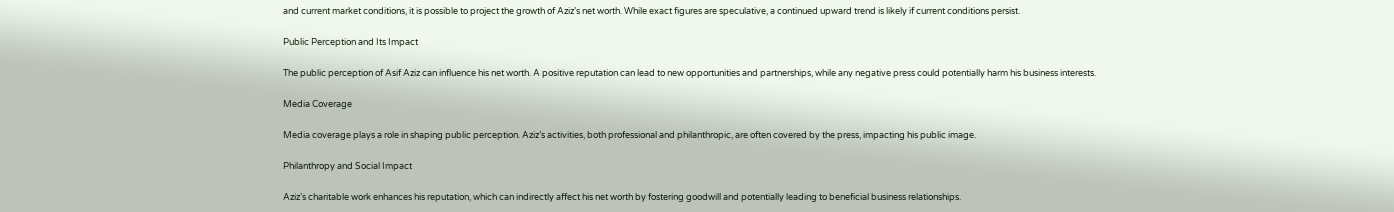and current market conditions, it is possible to project the growth of Aziz’s net worth. While exact figures are speculative, a continued upward trend is likely if current conditions persist.

Public Perception and Its Impact

The public perception of Asif Aziz can influence his net worth. A positive reputation can lead to new opportunities and partnerships, while any negative press could potentially harm his business interests.

Media Coverage

Media coverage plays a role in shaping public perception. Aziz’s activities, both professional and philanthropic, are often covered by the press, impacting his public image.

Philanthropy and Social Impact

Aziz’s charitable work enhances his reputation, which can indirectly affect his net worth by fostering goodwill and potentially leading to beneficial business relationships.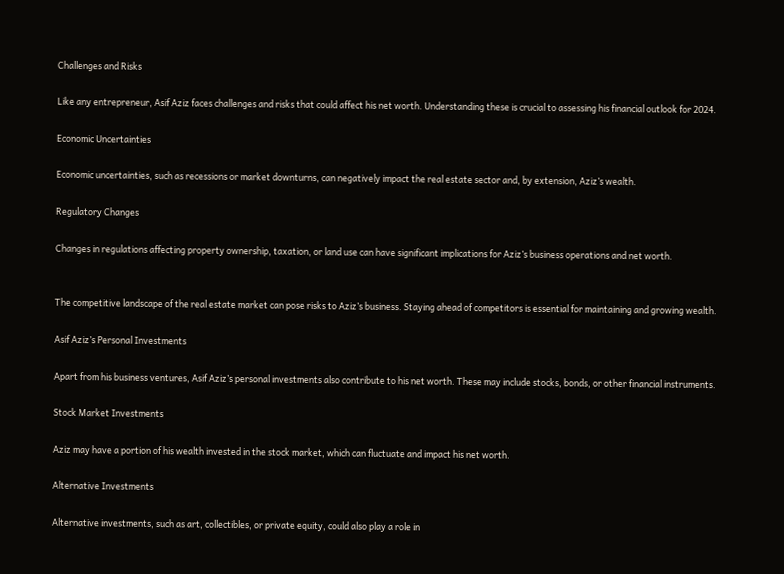Challenges and Risks

Like any entrepreneur, Asif Aziz faces challenges and risks that could affect his net worth. Understanding these is crucial to assessing his financial outlook for 2024.

Economic Uncertainties

Economic uncertainties, such as recessions or market downturns, can negatively impact the real estate sector and, by extension, Aziz’s wealth.

Regulatory Changes

Changes in regulations affecting property ownership, taxation, or land use can have significant implications for Aziz’s business operations and net worth.


The competitive landscape of the real estate market can pose risks to Aziz’s business. Staying ahead of competitors is essential for maintaining and growing wealth.

Asif Aziz’s Personal Investments

Apart from his business ventures, Asif Aziz’s personal investments also contribute to his net worth. These may include stocks, bonds, or other financial instruments.

Stock Market Investments

Aziz may have a portion of his wealth invested in the stock market, which can fluctuate and impact his net worth.

Alternative Investments

Alternative investments, such as art, collectibles, or private equity, could also play a role in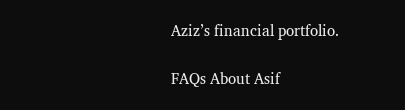Aziz’s financial portfolio.

FAQs About Asif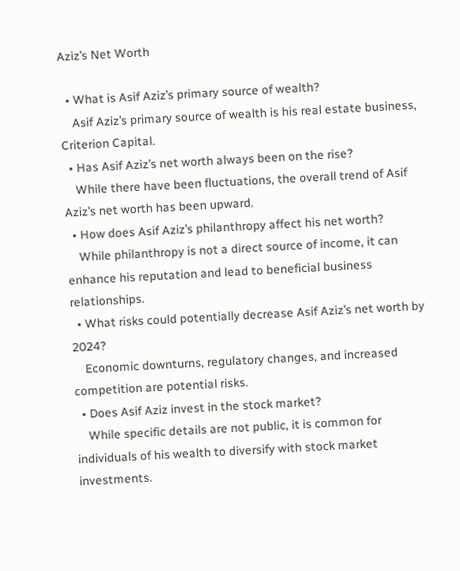Aziz’s Net Worth

  • What is Asif Aziz’s primary source of wealth?
    Asif Aziz’s primary source of wealth is his real estate business, Criterion Capital.
  • Has Asif Aziz’s net worth always been on the rise?
    While there have been fluctuations, the overall trend of Asif Aziz’s net worth has been upward.
  • How does Asif Aziz’s philanthropy affect his net worth?
    While philanthropy is not a direct source of income, it can enhance his reputation and lead to beneficial business relationships.
  • What risks could potentially decrease Asif Aziz’s net worth by 2024?
    Economic downturns, regulatory changes, and increased competition are potential risks.
  • Does Asif Aziz invest in the stock market?
    While specific details are not public, it is common for individuals of his wealth to diversify with stock market investments.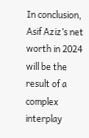In conclusion, Asif Aziz’s net worth in 2024 will be the result of a complex interplay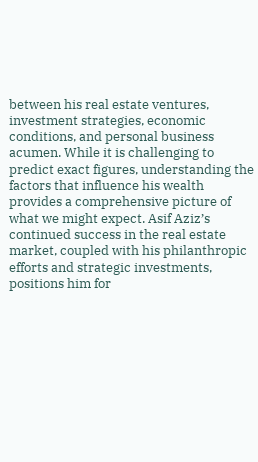between his real estate ventures, investment strategies, economic conditions, and personal business acumen. While it is challenging to predict exact figures, understanding the factors that influence his wealth provides a comprehensive picture of what we might expect. Asif Aziz’s continued success in the real estate market, coupled with his philanthropic efforts and strategic investments, positions him for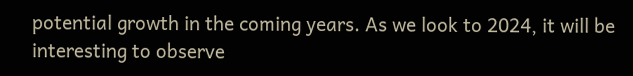potential growth in the coming years. As we look to 2024, it will be interesting to observe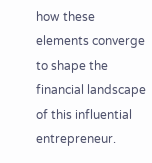how these elements converge to shape the financial landscape of this influential entrepreneur.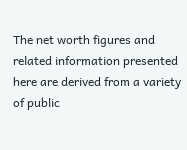The net worth figures and related information presented here are derived from a variety of public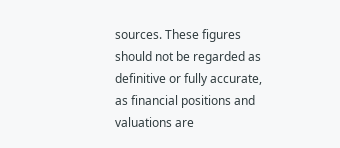sources. These figures should not be regarded as definitive or fully accurate, as financial positions and valuations are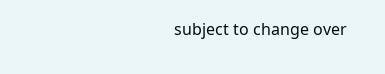subject to change over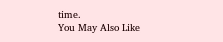time.
You May Also Like